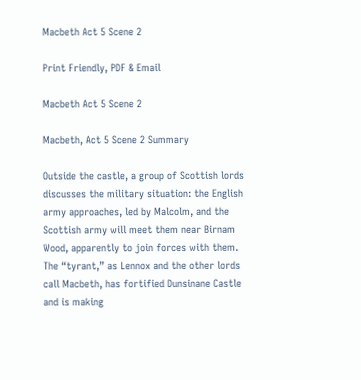Macbeth Act 5 Scene 2

Print Friendly, PDF & Email

Macbeth Act 5 Scene 2

Macbeth, Act 5 Scene 2 Summary

Outside the castle, a group of Scottish lords discusses the military situation: the English army approaches, led by Malcolm, and the Scottish army will meet them near Birnam Wood, apparently to join forces with them. The “tyrant,” as Lennox and the other lords call Macbeth, has fortified Dunsinane Castle and is making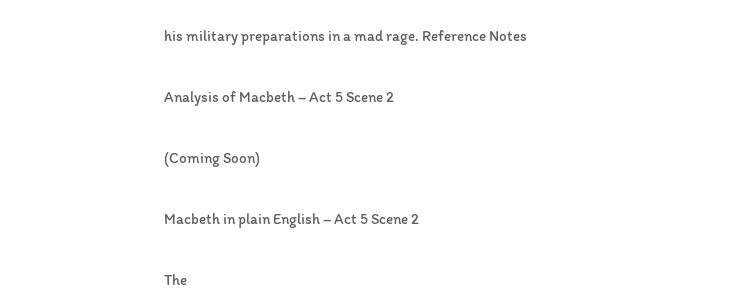his military preparations in a mad rage. Reference Notes

Analysis of Macbeth – Act 5 Scene 2

(Coming Soon)

Macbeth in plain English – Act 5 Scene 2

The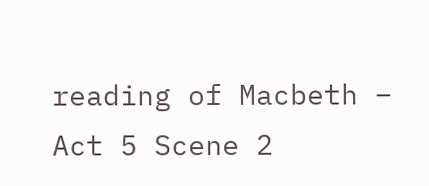reading of Macbeth – Act 5 Scene 2